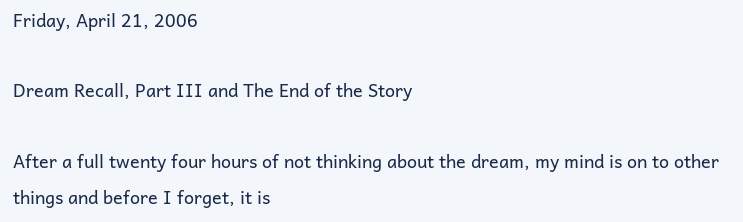Friday, April 21, 2006

Dream Recall, Part III and The End of the Story

After a full twenty four hours of not thinking about the dream, my mind is on to other things and before I forget, it is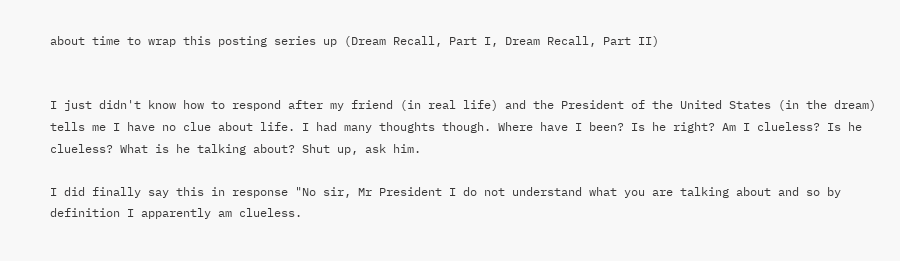about time to wrap this posting series up (Dream Recall, Part I, Dream Recall, Part II)


I just didn't know how to respond after my friend (in real life) and the President of the United States (in the dream) tells me I have no clue about life. I had many thoughts though. Where have I been? Is he right? Am I clueless? Is he clueless? What is he talking about? Shut up, ask him.

I did finally say this in response "No sir, Mr President I do not understand what you are talking about and so by definition I apparently am clueless.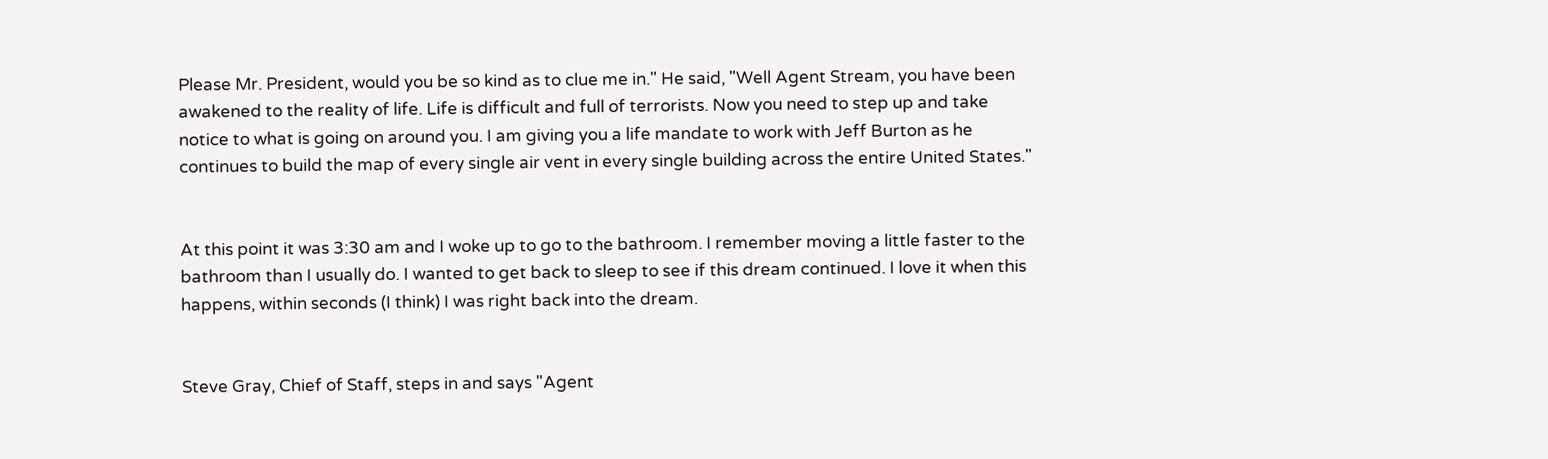Please Mr. President, would you be so kind as to clue me in." He said, "Well Agent Stream, you have been awakened to the reality of life. Life is difficult and full of terrorists. Now you need to step up and take notice to what is going on around you. I am giving you a life mandate to work with Jeff Burton as he continues to build the map of every single air vent in every single building across the entire United States."


At this point it was 3:30 am and I woke up to go to the bathroom. I remember moving a little faster to the bathroom than I usually do. I wanted to get back to sleep to see if this dream continued. I love it when this happens, within seconds (I think) I was right back into the dream.


Steve Gray, Chief of Staff, steps in and says "Agent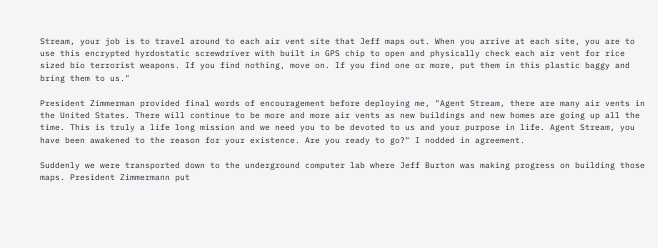Stream, your job is to travel around to each air vent site that Jeff maps out. When you arrive at each site, you are to use this encrypted hyrdostatic screwdriver with built in GPS chip to open and physically check each air vent for rice sized bio terrorist weapons. If you find nothing, move on. If you find one or more, put them in this plastic baggy and bring them to us."

President Zimmerman provided final words of encouragement before deploying me, "Agent Stream, there are many air vents in the United States. There will continue to be more and more air vents as new buildings and new homes are going up all the time. This is truly a life long mission and we need you to be devoted to us and your purpose in life. Agent Stream, you have been awakened to the reason for your existence. Are you ready to go?" I nodded in agreement.

Suddenly we were transported down to the underground computer lab where Jeff Burton was making progress on building those maps. President Zimmermann put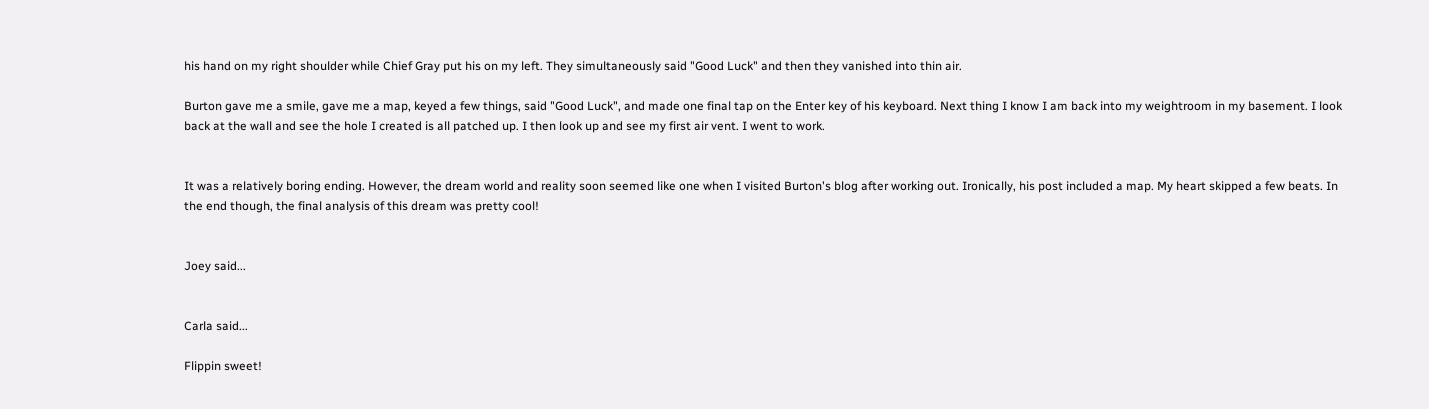his hand on my right shoulder while Chief Gray put his on my left. They simultaneously said "Good Luck" and then they vanished into thin air.

Burton gave me a smile, gave me a map, keyed a few things, said "Good Luck", and made one final tap on the Enter key of his keyboard. Next thing I know I am back into my weightroom in my basement. I look back at the wall and see the hole I created is all patched up. I then look up and see my first air vent. I went to work.


It was a relatively boring ending. However, the dream world and reality soon seemed like one when I visited Burton's blog after working out. Ironically, his post included a map. My heart skipped a few beats. In the end though, the final analysis of this dream was pretty cool!


Joey said...


Carla said...

Flippin sweet!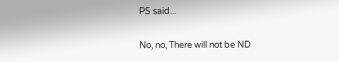PS said...

No, no, There will not be ND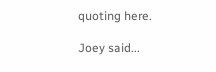quoting here.

Joey said...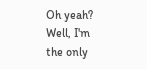Oh yeah? Well, I'm the only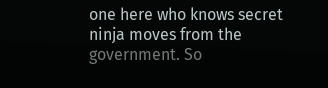one here who knows secret ninja moves from the government. So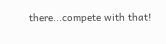there...compete with that!